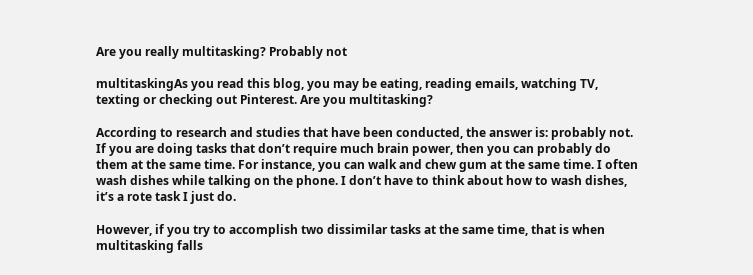Are you really multitasking? Probably not

multitaskingAs you read this blog, you may be eating, reading emails, watching TV, texting or checking out Pinterest. Are you multitasking?

According to research and studies that have been conducted, the answer is: probably not. If you are doing tasks that don’t require much brain power, then you can probably do them at the same time. For instance, you can walk and chew gum at the same time. I often wash dishes while talking on the phone. I don’t have to think about how to wash dishes, it’s a rote task I just do.

However, if you try to accomplish two dissimilar tasks at the same time, that is when multitasking falls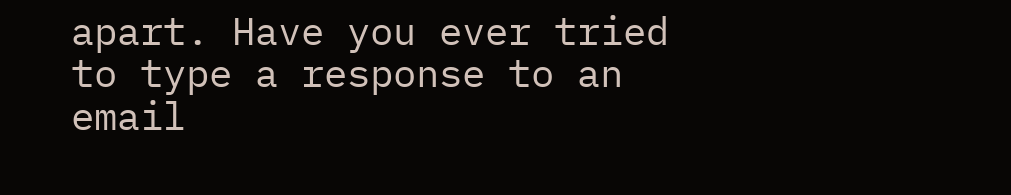apart. Have you ever tried to type a response to an email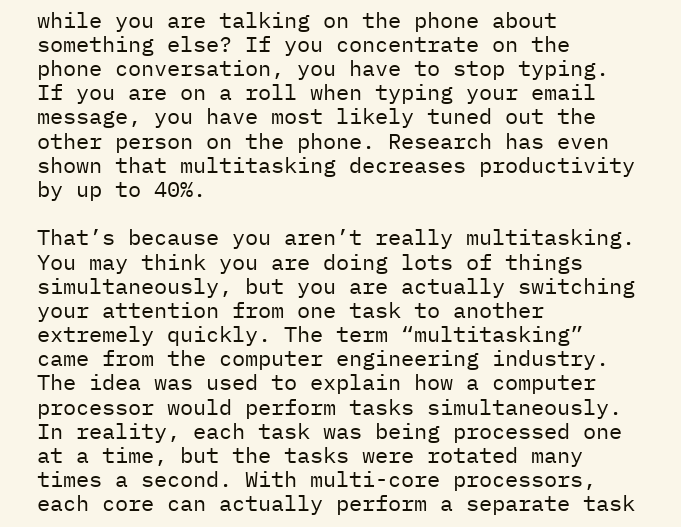while you are talking on the phone about something else? If you concentrate on the phone conversation, you have to stop typing. If you are on a roll when typing your email message, you have most likely tuned out the other person on the phone. Research has even shown that multitasking decreases productivity by up to 40%.

That’s because you aren’t really multitasking. You may think you are doing lots of things simultaneously, but you are actually switching your attention from one task to another extremely quickly. The term “multitasking” came from the computer engineering industry. The idea was used to explain how a computer processor would perform tasks simultaneously. In reality, each task was being processed one at a time, but the tasks were rotated many times a second. With multi-core processors, each core can actually perform a separate task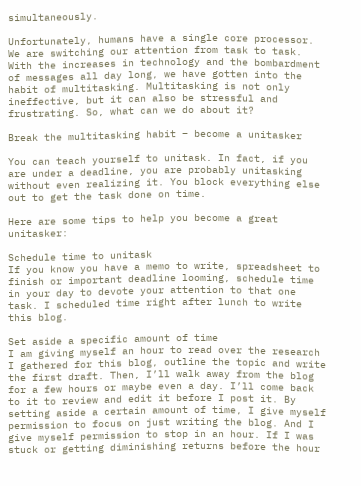simultaneously.

Unfortunately, humans have a single core processor. We are switching our attention from task to task. With the increases in technology and the bombardment of messages all day long, we have gotten into the habit of multitasking. Multitasking is not only ineffective, but it can also be stressful and frustrating. So, what can we do about it?

Break the multitasking habit – become a unitasker

You can teach yourself to unitask. In fact, if you are under a deadline, you are probably unitasking without even realizing it. You block everything else out to get the task done on time.

Here are some tips to help you become a great unitasker:

Schedule time to unitask
If you know you have a memo to write, spreadsheet to finish or important deadline looming, schedule time in your day to devote your attention to that one task. I scheduled time right after lunch to write this blog.

Set aside a specific amount of time
I am giving myself an hour to read over the research I gathered for this blog, outline the topic and write the first draft. Then, I’ll walk away from the blog for a few hours or maybe even a day. I’ll come back to it to review and edit it before I post it. By setting aside a certain amount of time, I give myself permission to focus on just writing the blog. And I give myself permission to stop in an hour. If I was stuck or getting diminishing returns before the hour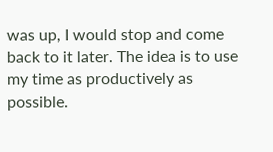was up, I would stop and come back to it later. The idea is to use my time as productively as possible.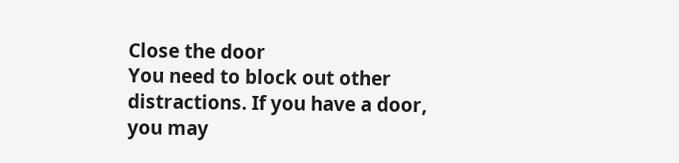Close the door
You need to block out other distractions. If you have a door, you may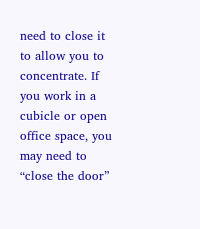need to close it to allow you to concentrate. If you work in a cubicle or open office space, you may need to “close the door”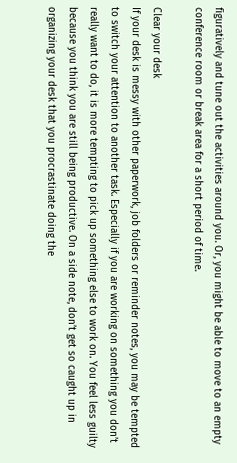figuratively and tune out the activities around you. Or, you might be able to move to an empty conference room or break area for a short period of time.

Clear your desk
If your desk is messy with other paperwork, job folders or reminder notes, you may be tempted to switch your attention to another task. Especially if you are working on something you don’t really want to do, it is more tempting to pick up something else to work on. You feel less guilty because you think you are still being productive. On a side note, don’t get so caught up in organizing your desk that you procrastinate doing the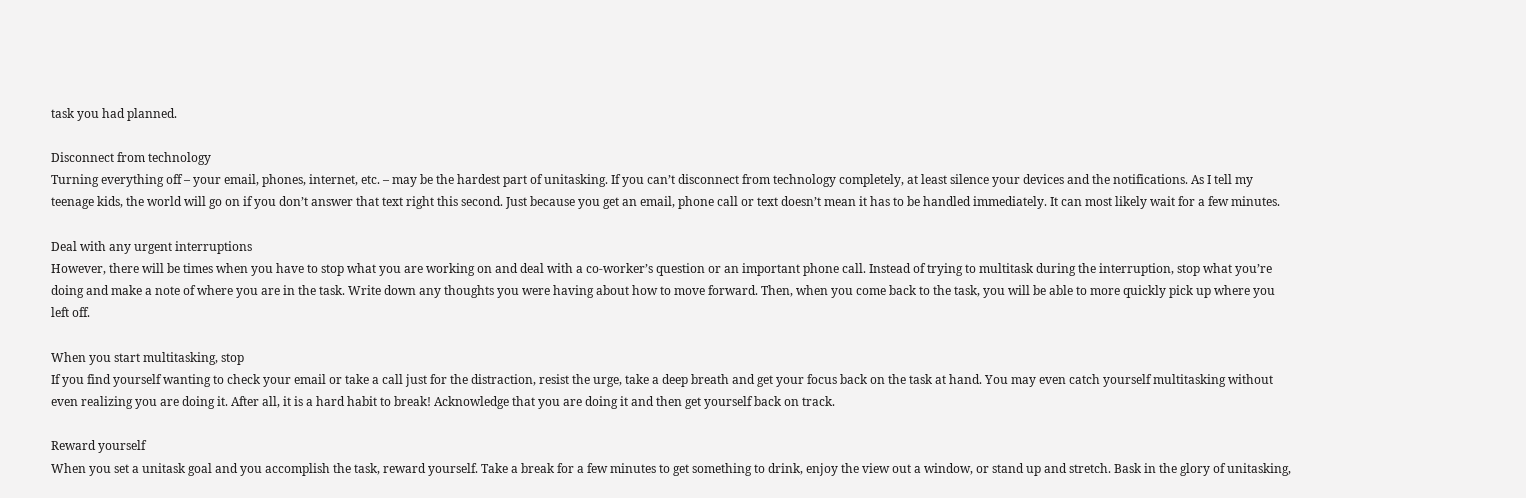task you had planned.

Disconnect from technology
Turning everything off – your email, phones, internet, etc. – may be the hardest part of unitasking. If you can’t disconnect from technology completely, at least silence your devices and the notifications. As I tell my teenage kids, the world will go on if you don’t answer that text right this second. Just because you get an email, phone call or text doesn’t mean it has to be handled immediately. It can most likely wait for a few minutes.

Deal with any urgent interruptions
However, there will be times when you have to stop what you are working on and deal with a co-worker’s question or an important phone call. Instead of trying to multitask during the interruption, stop what you’re doing and make a note of where you are in the task. Write down any thoughts you were having about how to move forward. Then, when you come back to the task, you will be able to more quickly pick up where you left off.

When you start multitasking, stop
If you find yourself wanting to check your email or take a call just for the distraction, resist the urge, take a deep breath and get your focus back on the task at hand. You may even catch yourself multitasking without even realizing you are doing it. After all, it is a hard habit to break! Acknowledge that you are doing it and then get yourself back on track.

Reward yourself
When you set a unitask goal and you accomplish the task, reward yourself. Take a break for a few minutes to get something to drink, enjoy the view out a window, or stand up and stretch. Bask in the glory of unitasking,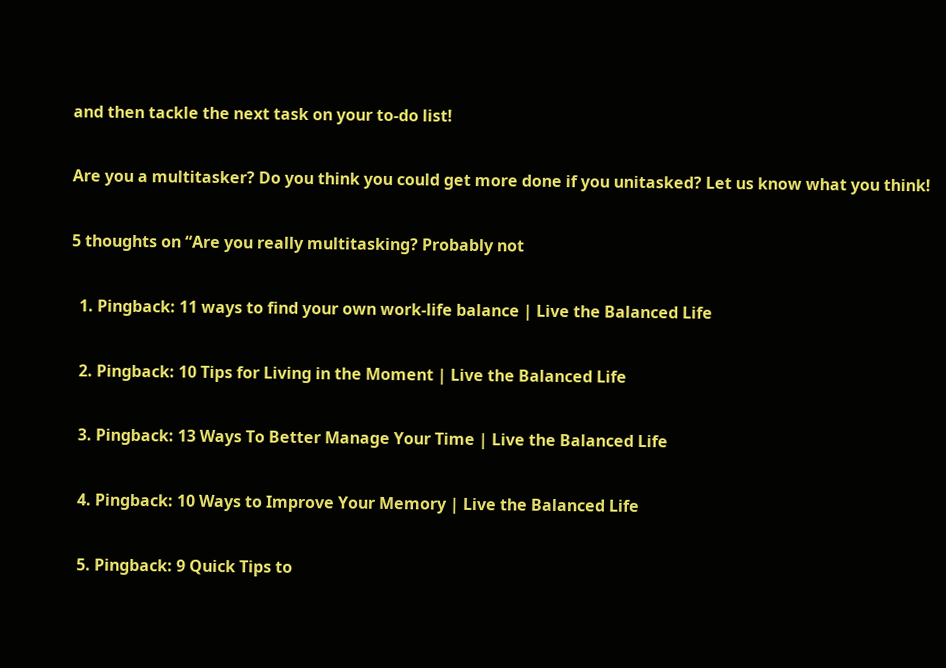and then tackle the next task on your to-do list!

Are you a multitasker? Do you think you could get more done if you unitasked? Let us know what you think!

5 thoughts on “Are you really multitasking? Probably not

  1. Pingback: 11 ways to find your own work-life balance | Live the Balanced Life

  2. Pingback: 10 Tips for Living in the Moment | Live the Balanced Life

  3. Pingback: 13 Ways To Better Manage Your Time | Live the Balanced Life

  4. Pingback: 10 Ways to Improve Your Memory | Live the Balanced Life

  5. Pingback: 9 Quick Tips to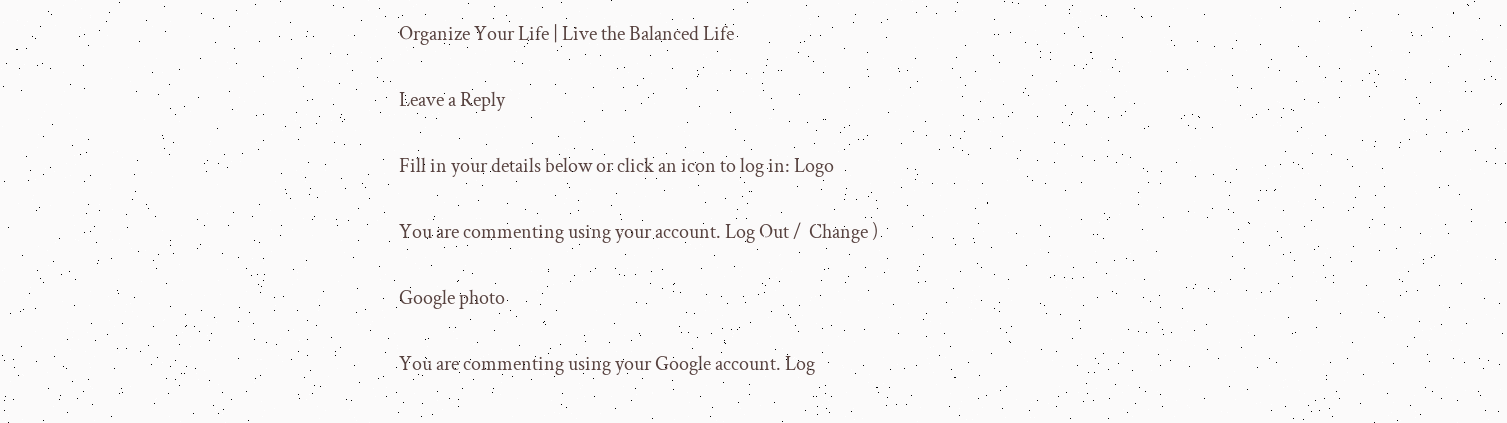Organize Your Life | Live the Balanced Life

Leave a Reply

Fill in your details below or click an icon to log in: Logo

You are commenting using your account. Log Out /  Change )

Google photo

You are commenting using your Google account. Log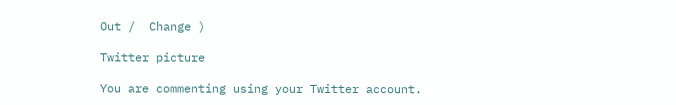Out /  Change )

Twitter picture

You are commenting using your Twitter account.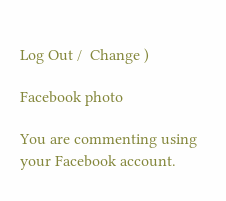Log Out /  Change )

Facebook photo

You are commenting using your Facebook account.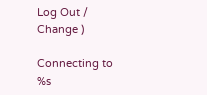Log Out /  Change )

Connecting to %s